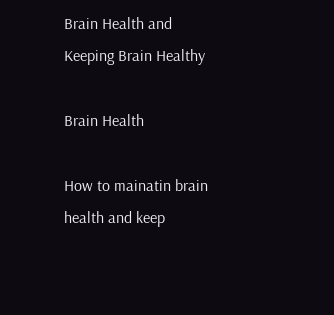Brain Health and Keeping Brain Healthy

Brain Health

How to mainatin brain health and keep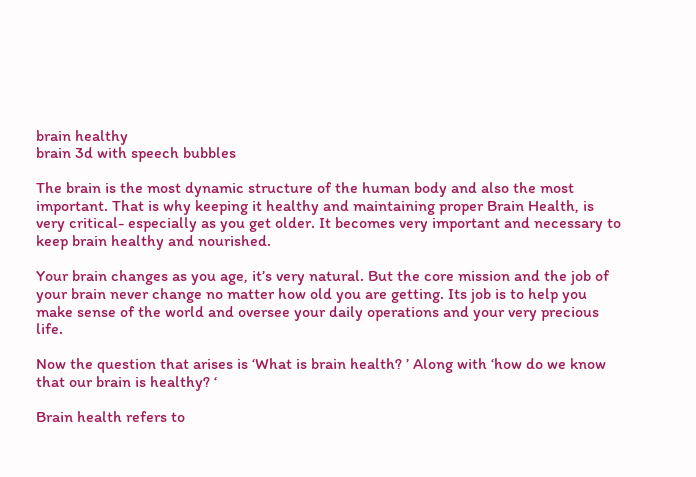brain healthy
brain 3d with speech bubbles

The brain is the most dynamic structure of the human body and also the most important. That is why keeping it healthy and maintaining proper Brain Health, is very critical- especially as you get older. It becomes very important and necessary to keep brain healthy and nourished.

Your brain changes as you age, it’s very natural. But the core mission and the job of your brain never change no matter how old you are getting. Its job is to help you make sense of the world and oversee your daily operations and your very precious life.

Now the question that arises is ‘What is brain health? ’ Along with ‘how do we know that our brain is healthy? ‘

Brain health refers to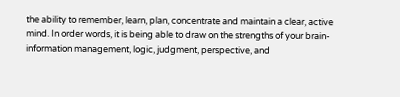the ability to remember, learn, plan, concentrate and maintain a clear, active mind. In order words, it is being able to draw on the strengths of your brain- information management, logic, judgment, perspective, and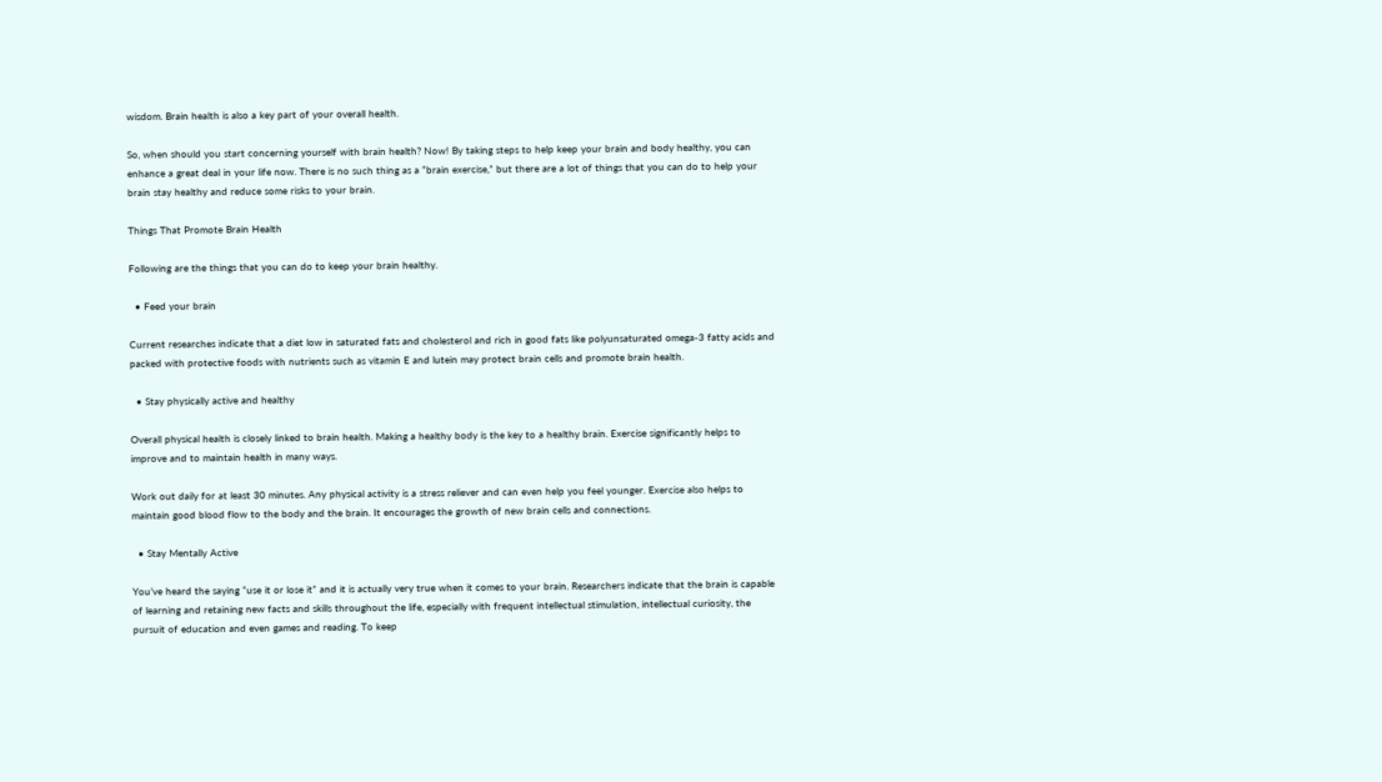wisdom. Brain health is also a key part of your overall health.

So, when should you start concerning yourself with brain health? Now! By taking steps to help keep your brain and body healthy, you can enhance a great deal in your life now. There is no such thing as a “brain exercise,” but there are a lot of things that you can do to help your brain stay healthy and reduce some risks to your brain.

Things That Promote Brain Health

Following are the things that you can do to keep your brain healthy.

  • Feed your brain

Current researches indicate that a diet low in saturated fats and cholesterol and rich in good fats like polyunsaturated omega-3 fatty acids and packed with protective foods with nutrients such as vitamin E and lutein may protect brain cells and promote brain health.

  • Stay physically active and healthy

Overall physical health is closely linked to brain health. Making a healthy body is the key to a healthy brain. Exercise significantly helps to improve and to maintain health in many ways.

Work out daily for at least 30 minutes. Any physical activity is a stress reliever and can even help you feel younger. Exercise also helps to maintain good blood flow to the body and the brain. It encourages the growth of new brain cells and connections.

  • Stay Mentally Active

You’ve heard the saying “use it or lose it” and it is actually very true when it comes to your brain. Researchers indicate that the brain is capable of learning and retaining new facts and skills throughout the life, especially with frequent intellectual stimulation, intellectual curiosity, the pursuit of education and even games and reading. To keep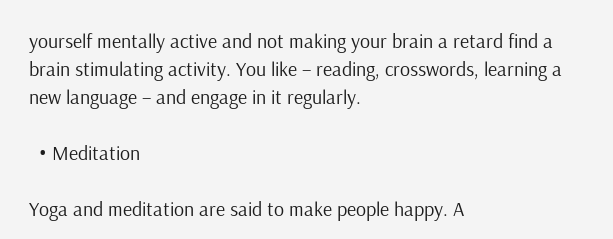yourself mentally active and not making your brain a retard find a brain stimulating activity. You like – reading, crosswords, learning a new language – and engage in it regularly.

  • Meditation

Yoga and meditation are said to make people happy. A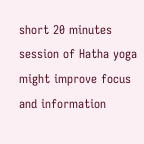short 20 minutes session of Hatha yoga might improve focus and information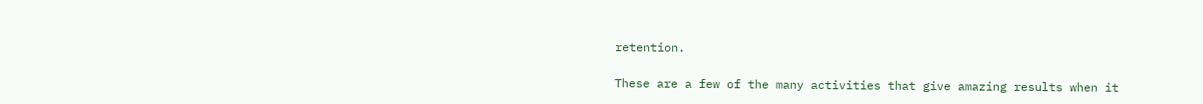retention.

These are a few of the many activities that give amazing results when it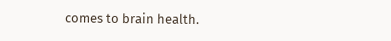comes to brain health.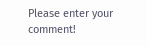Please enter your comment!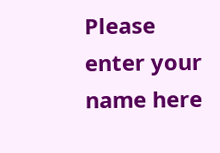Please enter your name here